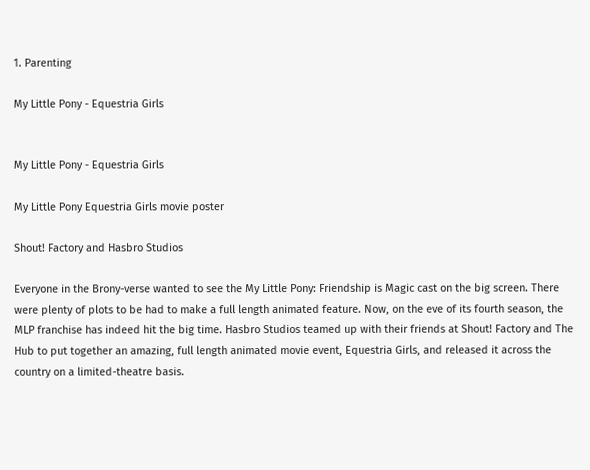1. Parenting

My Little Pony - Equestria Girls


My Little Pony - Equestria Girls

My Little Pony Equestria Girls movie poster

Shout! Factory and Hasbro Studios

Everyone in the Brony-verse wanted to see the My Little Pony: Friendship is Magic cast on the big screen. There were plenty of plots to be had to make a full length animated feature. Now, on the eve of its fourth season, the MLP franchise has indeed hit the big time. Hasbro Studios teamed up with their friends at Shout! Factory and The Hub to put together an amazing, full length animated movie event, Equestria Girls, and released it across the country on a limited-theatre basis.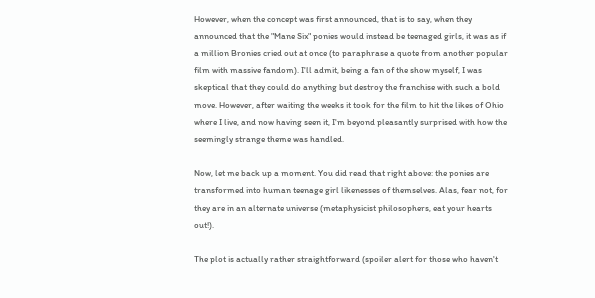However, when the concept was first announced, that is to say, when they announced that the "Mane Six" ponies would instead be teenaged girls, it was as if a million Bronies cried out at once (to paraphrase a quote from another popular film with massive fandom). I'll admit, being a fan of the show myself, I was skeptical that they could do anything but destroy the franchise with such a bold move. However, after waiting the weeks it took for the film to hit the likes of Ohio where I live, and now having seen it, I'm beyond pleasantly surprised with how the seemingly strange theme was handled.

Now, let me back up a moment. You did read that right above: the ponies are transformed into human teenage girl likenesses of themselves. Alas, fear not, for they are in an alternate universe (metaphysicist philosophers, eat your hearts out!).

The plot is actually rather straightforward (spoiler alert for those who haven't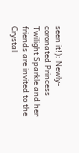seen it!): Newly-coronated Princess Twilight Sparkle and her friends are invited to the Crystal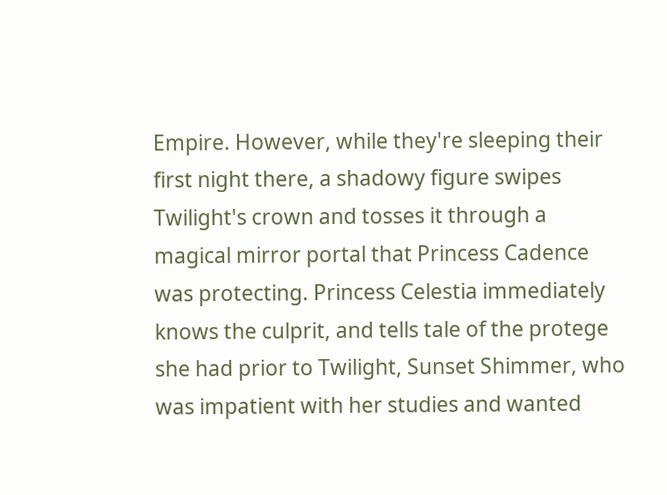Empire. However, while they're sleeping their first night there, a shadowy figure swipes Twilight's crown and tosses it through a magical mirror portal that Princess Cadence was protecting. Princess Celestia immediately knows the culprit, and tells tale of the protege she had prior to Twilight, Sunset Shimmer, who was impatient with her studies and wanted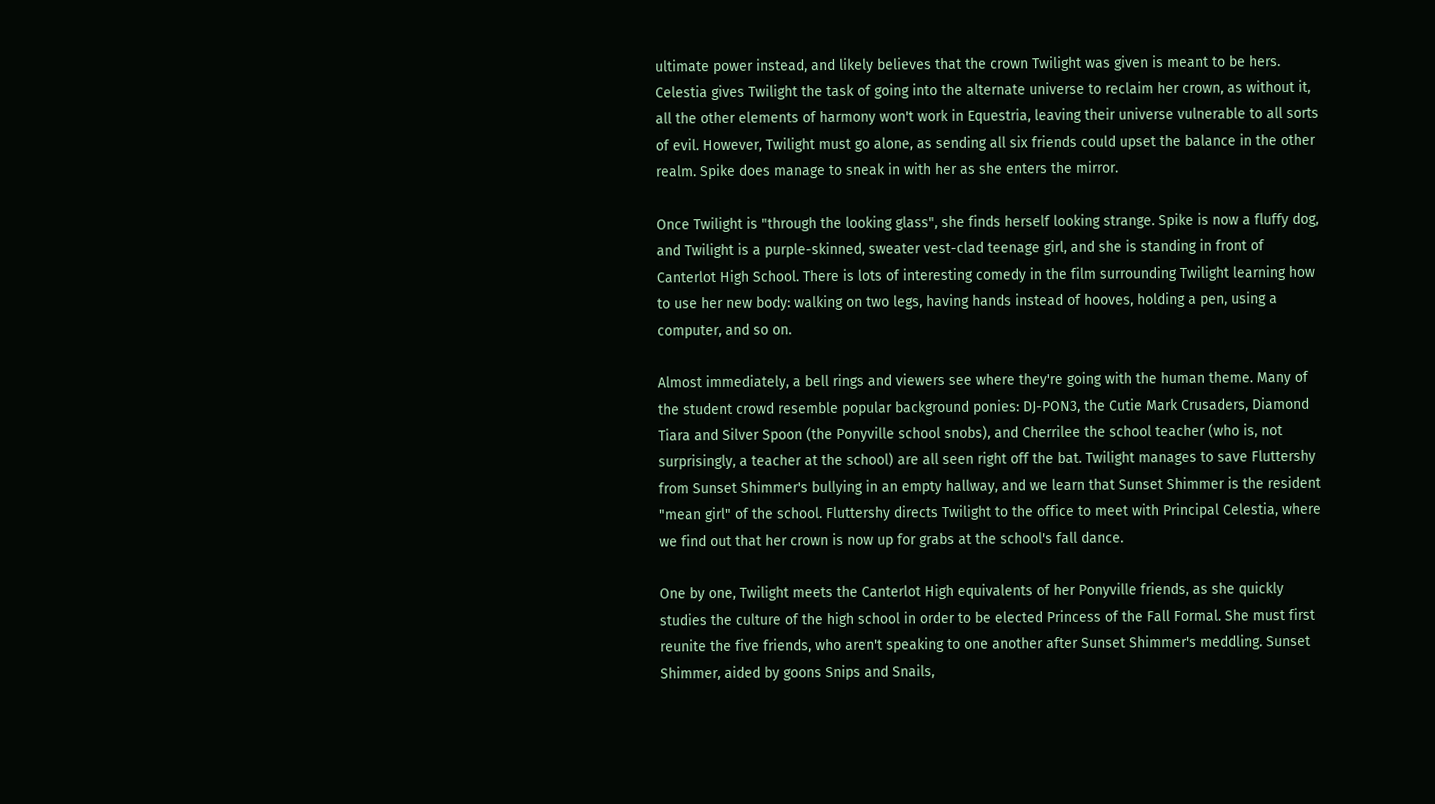ultimate power instead, and likely believes that the crown Twilight was given is meant to be hers. Celestia gives Twilight the task of going into the alternate universe to reclaim her crown, as without it, all the other elements of harmony won't work in Equestria, leaving their universe vulnerable to all sorts of evil. However, Twilight must go alone, as sending all six friends could upset the balance in the other realm. Spike does manage to sneak in with her as she enters the mirror.

Once Twilight is "through the looking glass", she finds herself looking strange. Spike is now a fluffy dog, and Twilight is a purple-skinned, sweater vest-clad teenage girl, and she is standing in front of Canterlot High School. There is lots of interesting comedy in the film surrounding Twilight learning how to use her new body: walking on two legs, having hands instead of hooves, holding a pen, using a computer, and so on.

Almost immediately, a bell rings and viewers see where they're going with the human theme. Many of the student crowd resemble popular background ponies: DJ-PON3, the Cutie Mark Crusaders, Diamond Tiara and Silver Spoon (the Ponyville school snobs), and Cherrilee the school teacher (who is, not surprisingly, a teacher at the school) are all seen right off the bat. Twilight manages to save Fluttershy from Sunset Shimmer's bullying in an empty hallway, and we learn that Sunset Shimmer is the resident "mean girl" of the school. Fluttershy directs Twilight to the office to meet with Principal Celestia, where we find out that her crown is now up for grabs at the school's fall dance.

One by one, Twilight meets the Canterlot High equivalents of her Ponyville friends, as she quickly studies the culture of the high school in order to be elected Princess of the Fall Formal. She must first reunite the five friends, who aren't speaking to one another after Sunset Shimmer's meddling. Sunset Shimmer, aided by goons Snips and Snails,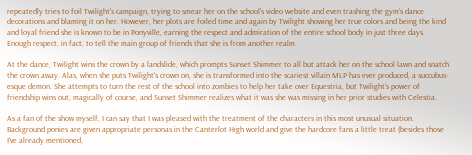repeatedly tries to foil Twilight's campaign, trying to smear her on the school's video website and even trashing the gym's dance decorations and blaming it on her. However, her plots are foiled time and again by Twilight showing her true colors and being the kind and loyal friend she is known to be in Ponyville, earning the respect and admiration of the entire school body in just three days. Enough respect, in fact, to tell the main group of friends that she is from another realm.

At the dance, Twilight wins the crown by a landslide, which prompts Sunset Shimmer to all but attack her on the school lawn and snatch the crown away. Alas, when she puts Twilight's crown on, she is transformed into the scariest villain MLP has ever produced, a succubus-esque demon. She attempts to turn the rest of the school into zombies to help her take over Equestria, but Twilight's power of friendship wins out, magically of course, and Sunset Shimmer realizes what it was she was missing in her prior studies with Celestia.

As a fan of the show myself, I can say that I was pleased with the treatment of the characters in this most unusual situation. Background ponies are given appropriate personas in the Canterlot High world and give the hardcore fans a little treat (besides those I've already mentioned,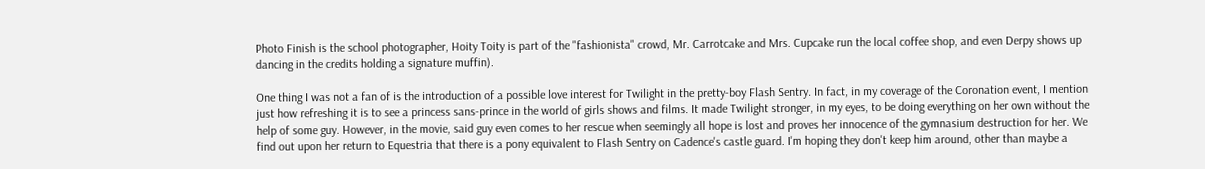Photo Finish is the school photographer, Hoity Toity is part of the "fashionista" crowd, Mr. Carrotcake and Mrs. Cupcake run the local coffee shop, and even Derpy shows up dancing in the credits holding a signature muffin).

One thing I was not a fan of is the introduction of a possible love interest for Twilight in the pretty-boy Flash Sentry. In fact, in my coverage of the Coronation event, I mention just how refreshing it is to see a princess sans-prince in the world of girls shows and films. It made Twilight stronger, in my eyes, to be doing everything on her own without the help of some guy. However, in the movie, said guy even comes to her rescue when seemingly all hope is lost and proves her innocence of the gymnasium destruction for her. We find out upon her return to Equestria that there is a pony equivalent to Flash Sentry on Cadence's castle guard. I'm hoping they don't keep him around, other than maybe a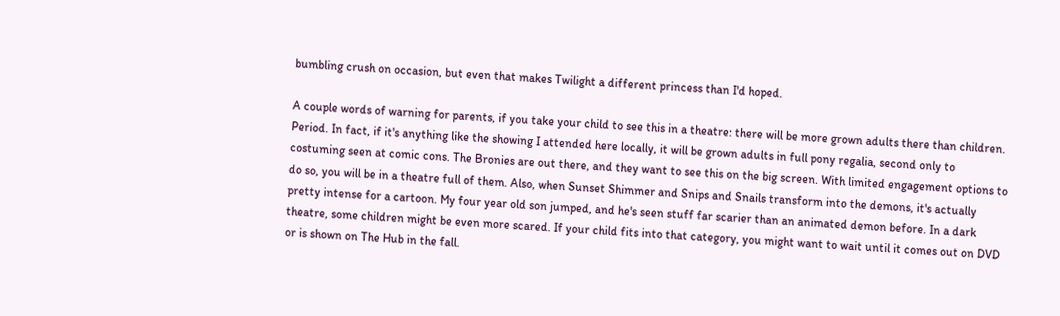bumbling crush on occasion, but even that makes Twilight a different princess than I'd hoped.

A couple words of warning for parents, if you take your child to see this in a theatre: there will be more grown adults there than children. Period. In fact, if it's anything like the showing I attended here locally, it will be grown adults in full pony regalia, second only to costuming seen at comic cons. The Bronies are out there, and they want to see this on the big screen. With limited engagement options to do so, you will be in a theatre full of them. Also, when Sunset Shimmer and Snips and Snails transform into the demons, it's actually pretty intense for a cartoon. My four year old son jumped, and he's seen stuff far scarier than an animated demon before. In a dark theatre, some children might be even more scared. If your child fits into that category, you might want to wait until it comes out on DVD or is shown on The Hub in the fall.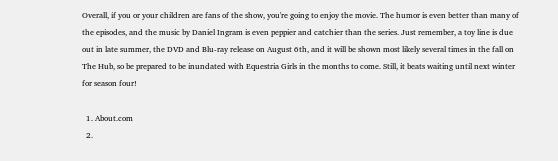Overall, if you or your children are fans of the show, you're going to enjoy the movie. The humor is even better than many of the episodes, and the music by Daniel Ingram is even peppier and catchier than the series. Just remember, a toy line is due out in late summer, the DVD and Blu-ray release on August 6th, and it will be shown most likely several times in the fall on The Hub, so be prepared to be inundated with Equestria Girls in the months to come. Still, it beats waiting until next winter for season four!

  1. About.com
  2.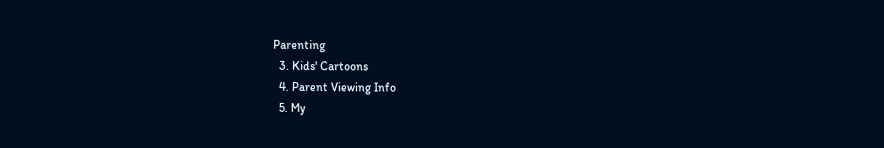Parenting
  3. Kids' Cartoons
  4. Parent Viewing Info
  5. My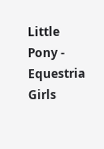Little Pony - Equestria Girls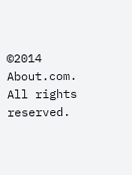©2014 About.com. All rights reserved.